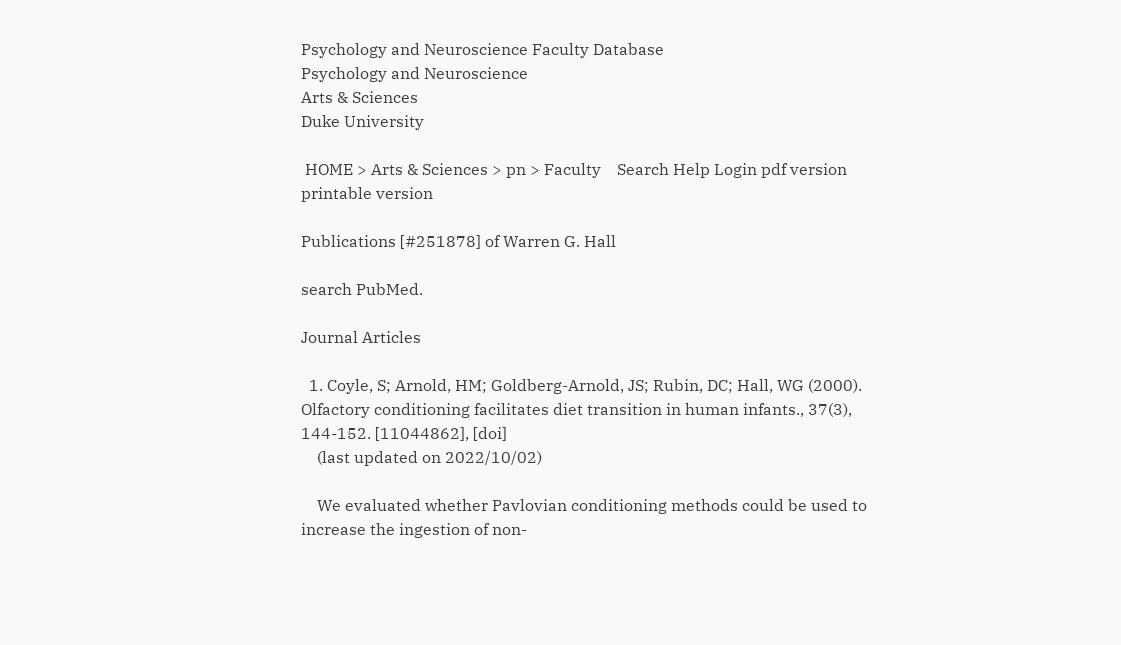Psychology and Neuroscience Faculty Database
Psychology and Neuroscience
Arts & Sciences
Duke University

 HOME > Arts & Sciences > pn > Faculty    Search Help Login pdf version printable version

Publications [#251878] of Warren G. Hall

search PubMed.

Journal Articles

  1. Coyle, S; Arnold, HM; Goldberg-Arnold, JS; Rubin, DC; Hall, WG (2000). Olfactory conditioning facilitates diet transition in human infants., 37(3), 144-152. [11044862], [doi]
    (last updated on 2022/10/02)

    We evaluated whether Pavlovian conditioning methods could be used to increase the ingestion of non-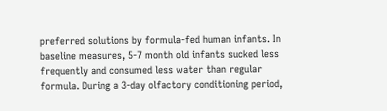preferred solutions by formula-fed human infants. In baseline measures, 5-7 month old infants sucked less frequently and consumed less water than regular formula. During a 3-day olfactory conditioning period,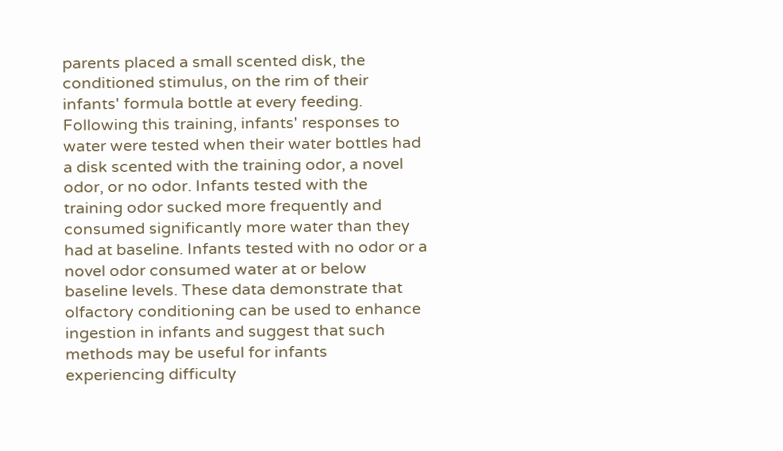parents placed a small scented disk, the conditioned stimulus, on the rim of their infants' formula bottle at every feeding. Following this training, infants' responses to water were tested when their water bottles had a disk scented with the training odor, a novel odor, or no odor. Infants tested with the training odor sucked more frequently and consumed significantly more water than they had at baseline. Infants tested with no odor or a novel odor consumed water at or below baseline levels. These data demonstrate that olfactory conditioning can be used to enhance ingestion in infants and suggest that such methods may be useful for infants experiencing difficulty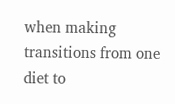when making transitions from one diet to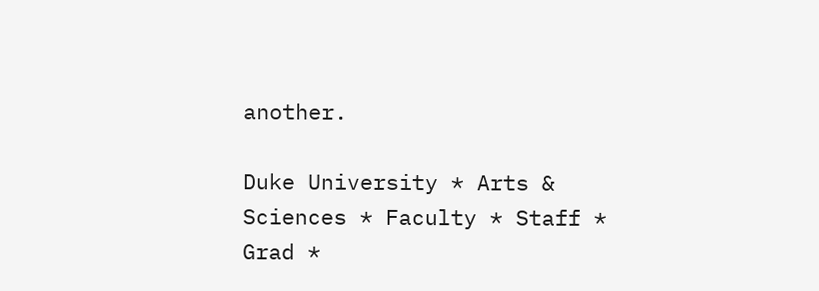another.

Duke University * Arts & Sciences * Faculty * Staff * Grad *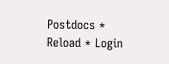Postdocs * Reload * Login